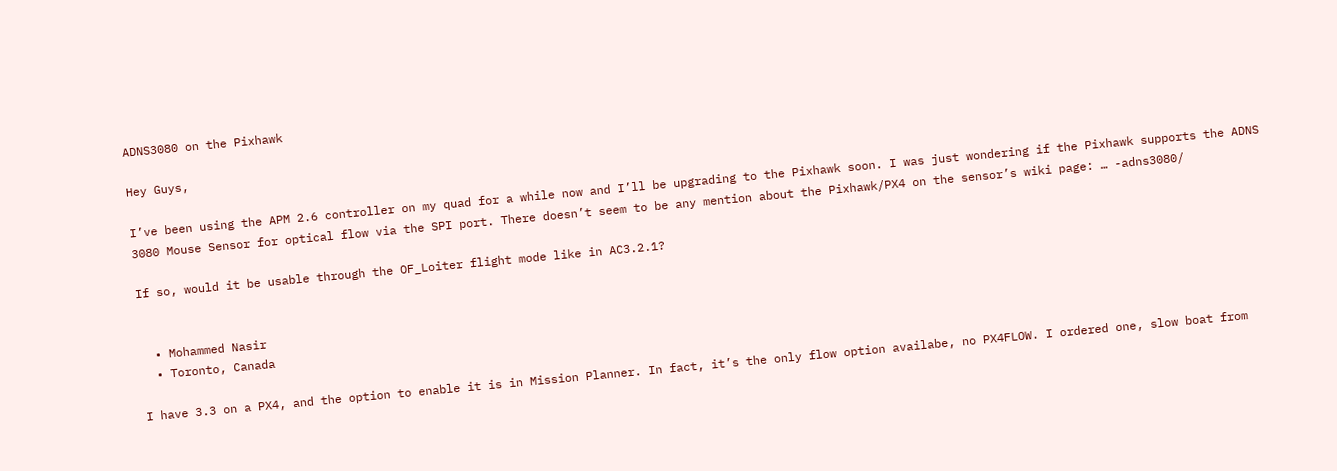ADNS3080 on the Pixhawk

Hey Guys,

I’ve been using the APM 2.6 controller on my quad for a while now and I’ll be upgrading to the Pixhawk soon. I was just wondering if the Pixhawk supports the ADNS 3080 Mouse Sensor for optical flow via the SPI port. There doesn’t seem to be any mention about the Pixhawk/PX4 on the sensor’s wiki page: … -adns3080/

If so, would it be usable through the OF_Loiter flight mode like in AC3.2.1?


  • Mohammed Nasir
  • Toronto, Canada

I have 3.3 on a PX4, and the option to enable it is in Mission Planner. In fact, it’s the only flow option availabe, no PX4FLOW. I ordered one, slow boat from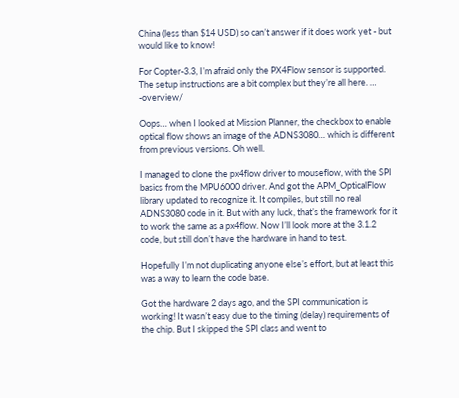China (less than $14 USD) so can’t answer if it does work yet - but would like to know!

For Copter-3.3, I’m afraid only the PX4Flow sensor is supported. The setup instructions are a bit complex but they’re all here. … -overview/

Oops… when I looked at Mission Planner, the checkbox to enable optical flow shows an image of the ADNS3080… which is different from previous versions. Oh well.

I managed to clone the px4flow driver to mouseflow, with the SPI basics from the MPU6000 driver. And got the APM_OpticalFlow library updated to recognize it. It compiles, but still no real ADNS3080 code in it. But with any luck, that’s the framework for it to work the same as a px4flow. Now I’ll look more at the 3.1.2 code, but still don’t have the hardware in hand to test.

Hopefully I’m not duplicating anyone else’s effort, but at least this was a way to learn the code base.

Got the hardware 2 days ago, and the SPI communication is working! It wasn’t easy due to the timing (delay) requirements of the chip. But I skipped the SPI class and went to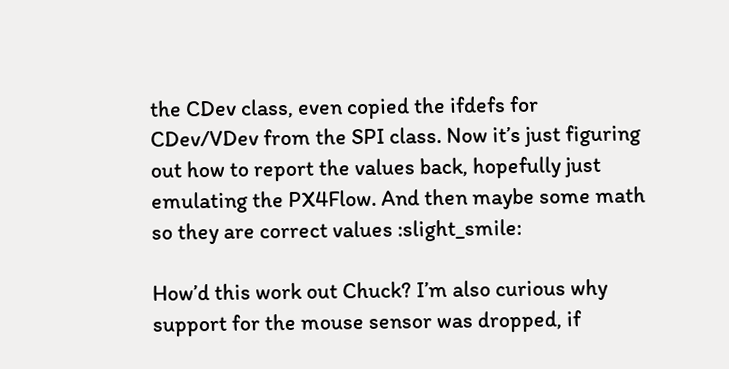the CDev class, even copied the ifdefs for CDev/VDev from the SPI class. Now it’s just figuring out how to report the values back, hopefully just emulating the PX4Flow. And then maybe some math so they are correct values :slight_smile:

How’d this work out Chuck? I’m also curious why support for the mouse sensor was dropped, if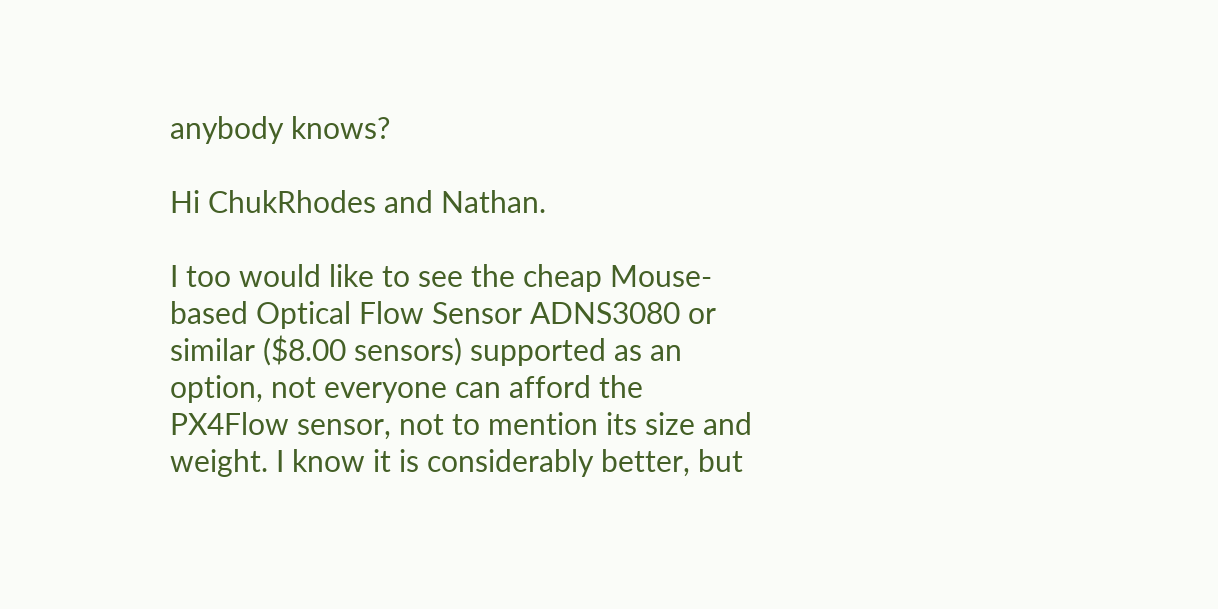anybody knows?

Hi ChukRhodes and Nathan.

I too would like to see the cheap Mouse-based Optical Flow Sensor ADNS3080 or similar ($8.00 sensors) supported as an option, not everyone can afford the PX4Flow sensor, not to mention its size and weight. I know it is considerably better, but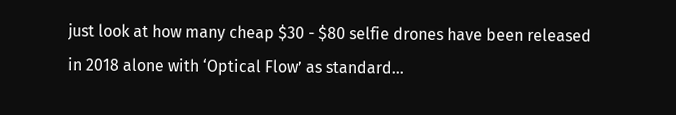just look at how many cheap $30 - $80 selfie drones have been released in 2018 alone with ‘Optical Flow’ as standard…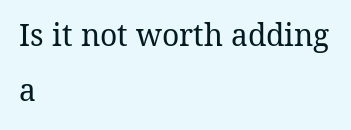Is it not worth adding a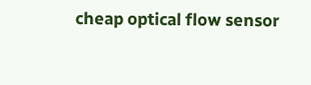cheap optical flow sensor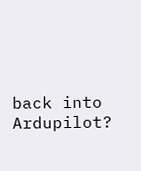back into Ardupilot?